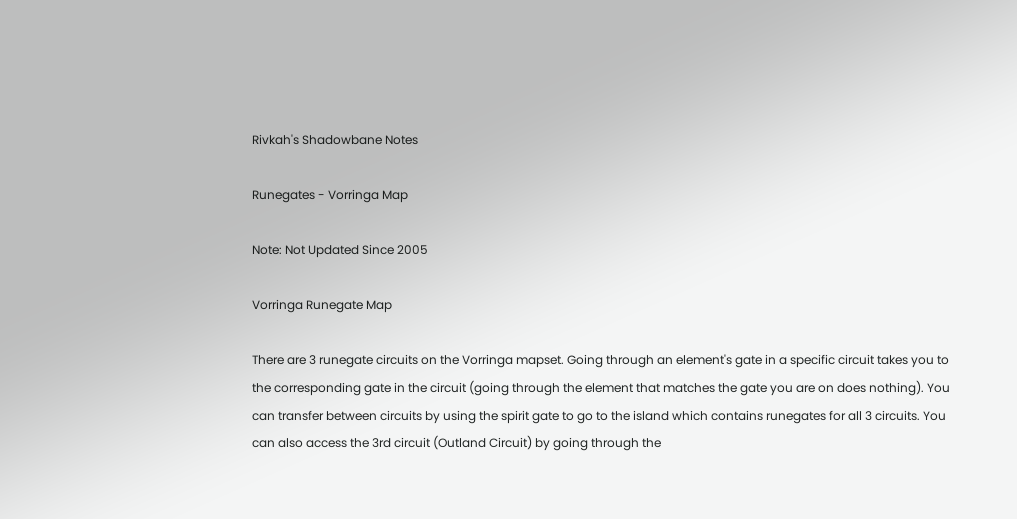Rivkah's Shadowbane Notes

Runegates - Vorringa Map

Note: Not Updated Since 2005

Vorringa Runegate Map

There are 3 runegate circuits on the Vorringa mapset. Going through an element's gate in a specific circuit takes you to the corresponding gate in the circuit (going through the element that matches the gate you are on does nothing). You can transfer between circuits by using the spirit gate to go to the island which contains runegates for all 3 circuits. You can also access the 3rd circuit (Outland Circuit) by going through the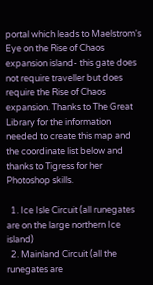portal which leads to Maelstrom's Eye on the Rise of Chaos expansion island- this gate does not require traveller but does require the Rise of Chaos expansion. Thanks to The Great Library for the information needed to create this map and the coordinate list below and thanks to Tigress for her Photoshop skills.

  1. Ice Isle Circuit (all runegates are on the large northern Ice island)
  2. Mainland Circuit (all the runegates are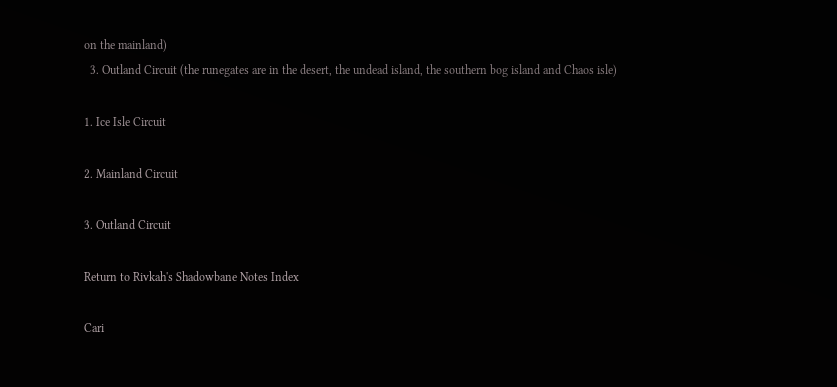on the mainland)
  3. Outland Circuit (the runegates are in the desert, the undead island, the southern bog island and Chaos isle)

1. Ice Isle Circuit

2. Mainland Circuit

3. Outland Circuit

Return to Rivkah's Shadowbane Notes Index

Cari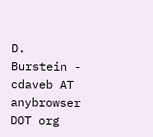D. Burstein - cdaveb AT anybrowser DOT org